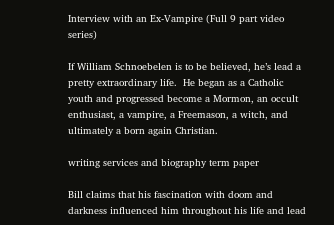Interview with an Ex-Vampire (Full 9 part video series)

If William Schnoebelen is to be believed, he’s lead a pretty extraordinary life.  He began as a Catholic youth and progressed become a Mormon, an occult enthusiast, a vampire, a Freemason, a witch, and ultimately a born again Christian.

writing services and biography term paper

Bill claims that his fascination with doom and darkness influenced him throughout his life and lead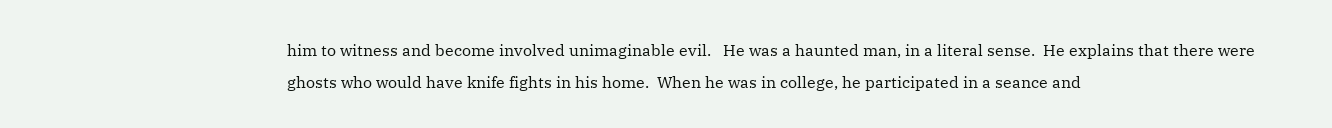him to witness and become involved unimaginable evil.   He was a haunted man, in a literal sense.  He explains that there were ghosts who would have knife fights in his home.  When he was in college, he participated in a seance and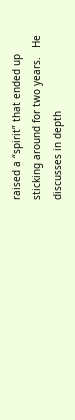raised a “spirit” that ended up sticking around for two years.   He discusses in depth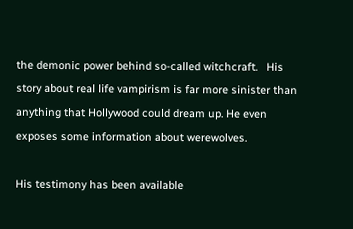the demonic power behind so-called witchcraft.   His story about real life vampirism is far more sinister than anything that Hollywood could dream up. He even exposes some information about werewolves.

His testimony has been available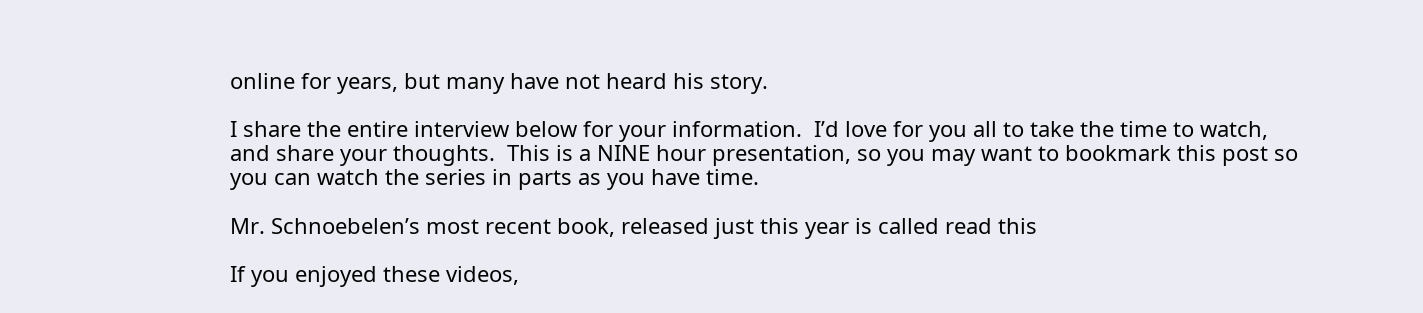online for years, but many have not heard his story.

I share the entire interview below for your information.  I’d love for you all to take the time to watch, and share your thoughts.  This is a NINE hour presentation, so you may want to bookmark this post so you can watch the series in parts as you have time.

Mr. Schnoebelen’s most recent book, released just this year is called read this

If you enjoyed these videos,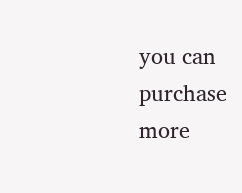you can purchase more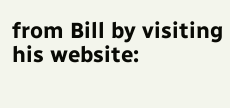from Bill by visiting his website: